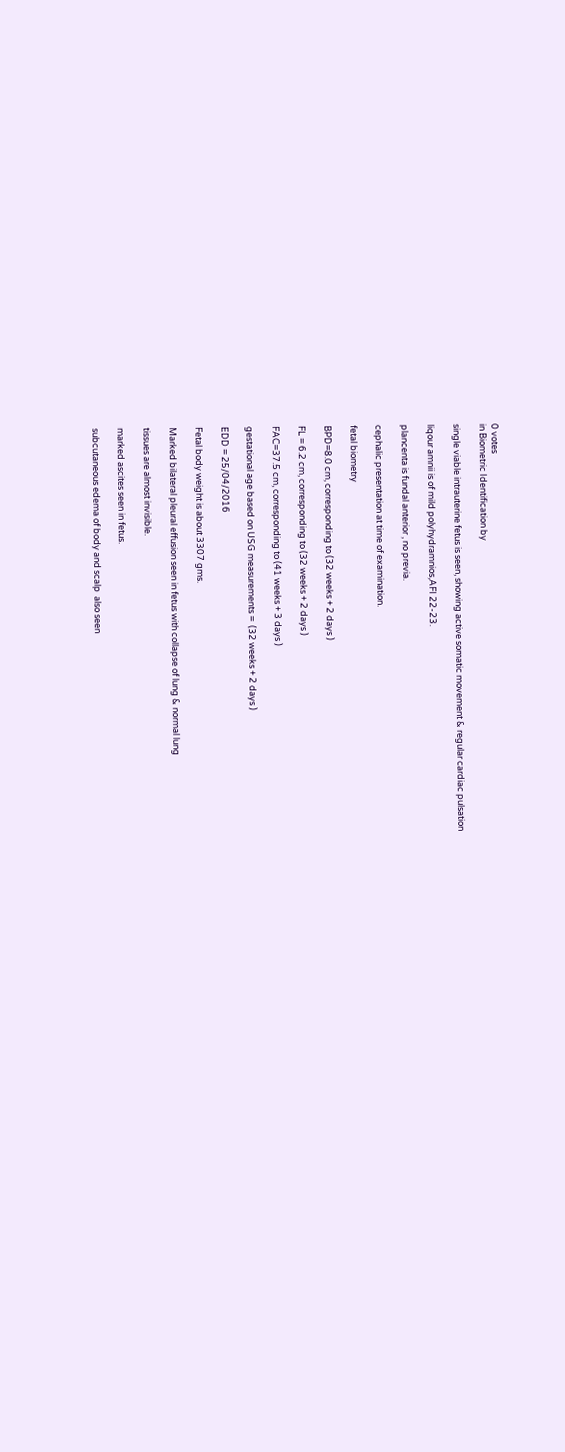0 votes
in Biometric Identification by

single viable intrauterine fetus is seen, showing active somatic movement & regular cardiac pulsation

liqour amnii is of mild polyhydramnios,AFI 22-23.

plancenta is fundal anterior , no previa.

cephalic presentation at time of examination.

fetal biometry

BPD=8.0 cm, corresponding to (32 weeks + 2 days )

FL = 6.2 cm, corresponding to (32 weeks + 2 days )

FAC=37.5 cm, corresponding to (41 weeks + 3 days )

gestational age based on USG measurements =  (32 weeks + 2 days )

EDD = 25/04/2016

Fetal body weight is about 3307 gms.

Marked bilateral pleural effusion seen in fetus with collapse of lung & normal lung

tissues are almost invisible.

marked ascites seen in fetus.

subcutaneous edema of body and scalp  also seen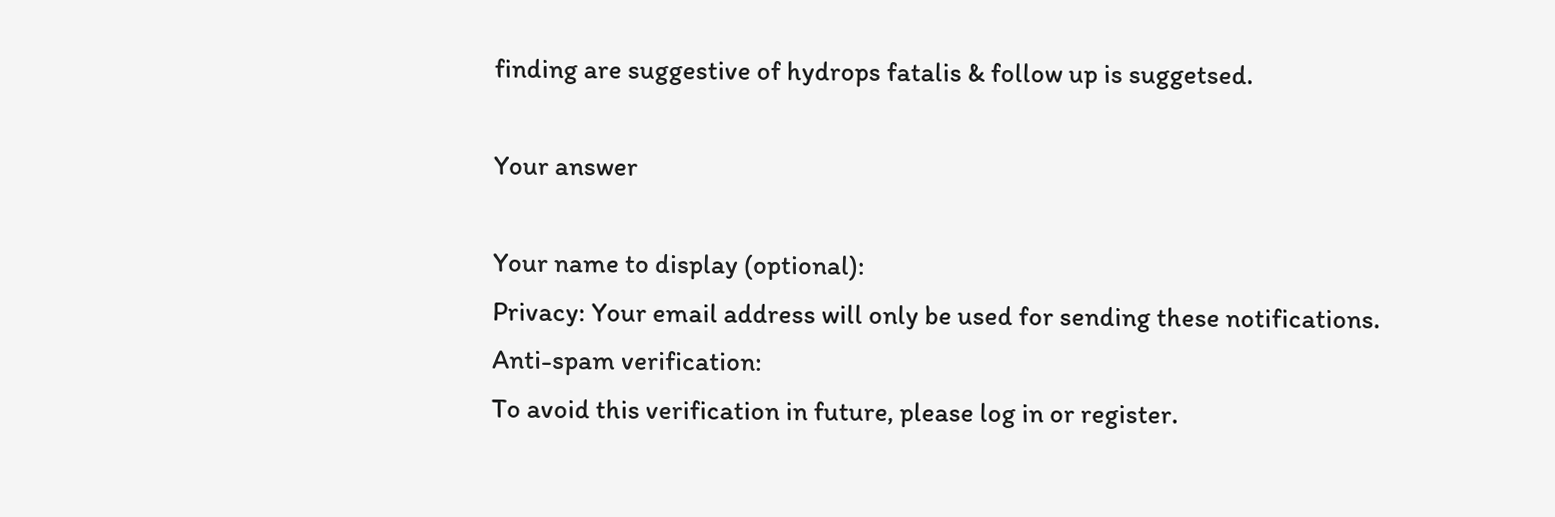finding are suggestive of hydrops fatalis & follow up is suggetsed.

Your answer

Your name to display (optional):
Privacy: Your email address will only be used for sending these notifications.
Anti-spam verification:
To avoid this verification in future, please log in or register.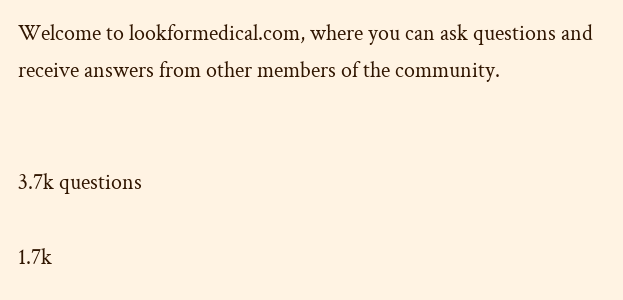Welcome to lookformedical.com, where you can ask questions and receive answers from other members of the community.


3.7k questions

1.7k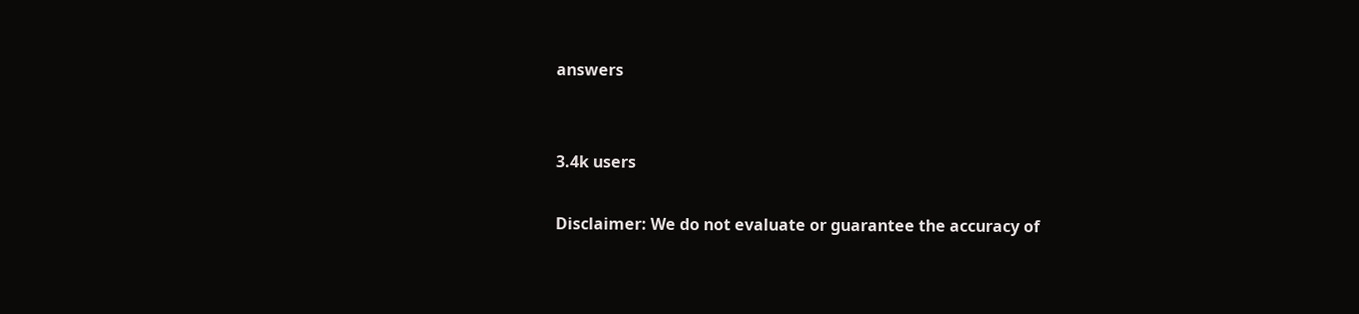answers


3.4k users

Disclaimer: We do not evaluate or guarantee the accuracy of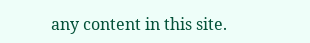any content in this site.